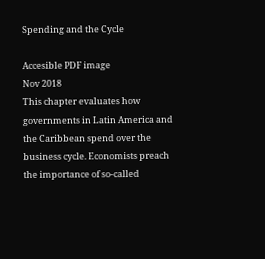Spending and the Cycle

Accesible PDF image
Nov 2018
This chapter evaluates how governments in Latin America and the Caribbean spend over the business cycle. Economists preach the importance of so-called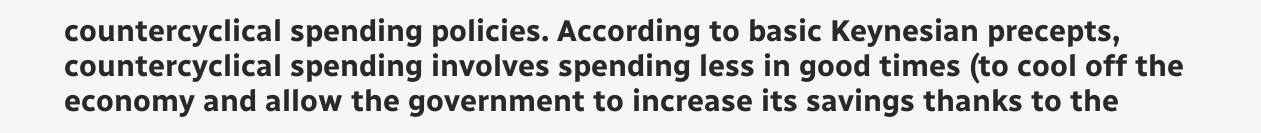countercyclical spending policies. According to basic Keynesian precepts, countercyclical spending involves spending less in good times (to cool off the economy and allow the government to increase its savings thanks to the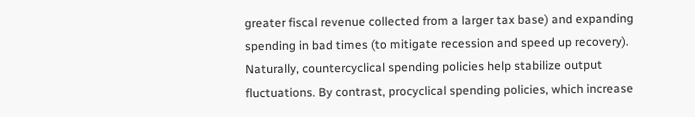greater fiscal revenue collected from a larger tax base) and expanding spending in bad times (to mitigate recession and speed up recovery). Naturally, countercyclical spending policies help stabilize output fluctuations. By contrast, procyclical spending policies, which increase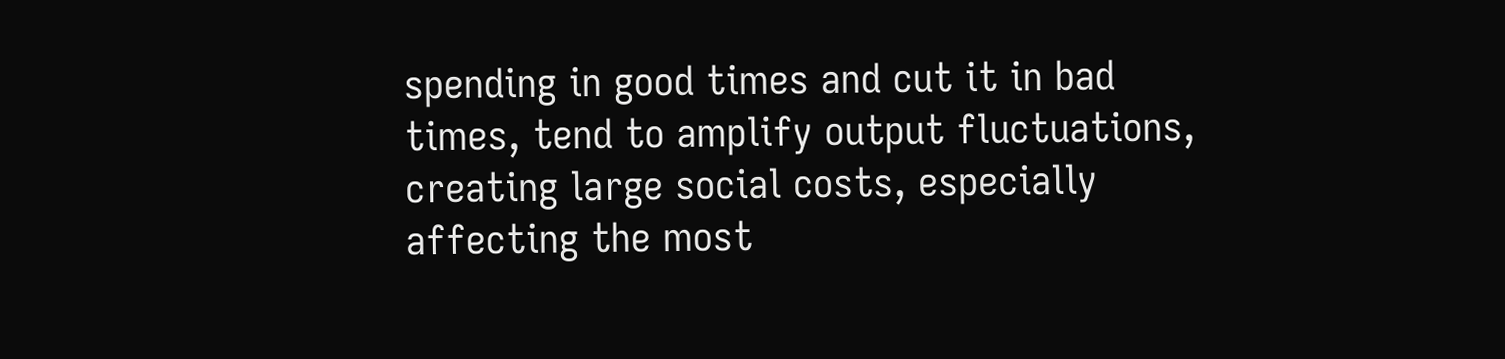spending in good times and cut it in bad times, tend to amplify output fluctuations, creating large social costs, especially affecting the most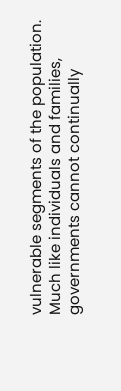vulnerable segments of the population. Much like individuals and families, governments cannot continually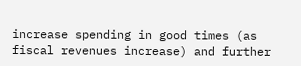increase spending in good times (as fiscal revenues increase) and further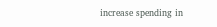increase spending in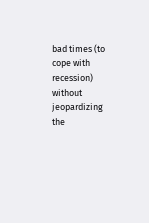bad times (to cope with recession) without jeopardizing the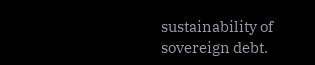sustainability of sovereign debt.